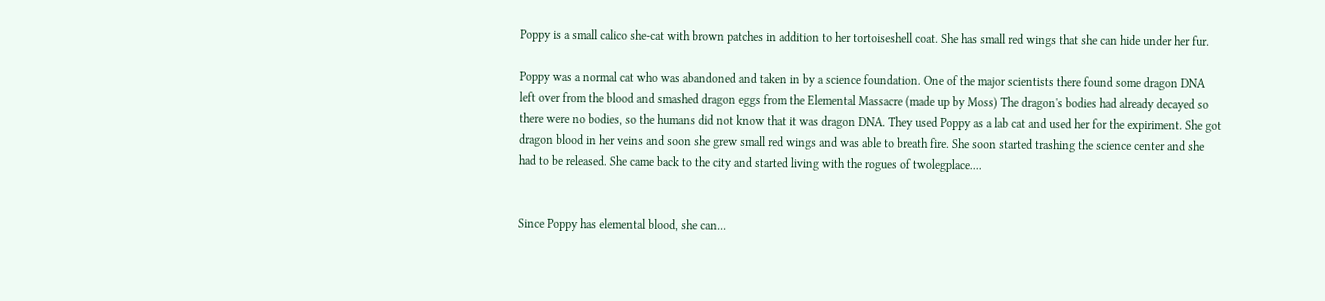Poppy is a small calico she-cat with brown patches in addition to her tortoiseshell coat. She has small red wings that she can hide under her fur.

Poppy was a normal cat who was abandoned and taken in by a science foundation. One of the major scientists there found some dragon DNA left over from the blood and smashed dragon eggs from the Elemental Massacre (made up by Moss) The dragon's bodies had already decayed so there were no bodies, so the humans did not know that it was dragon DNA. They used Poppy as a lab cat and used her for the expiriment. She got dragon blood in her veins and soon she grew small red wings and was able to breath fire. She soon started trashing the science center and she had to be released. She came back to the city and started living with the rogues of twolegplace....


Since Poppy has elemental blood, she can...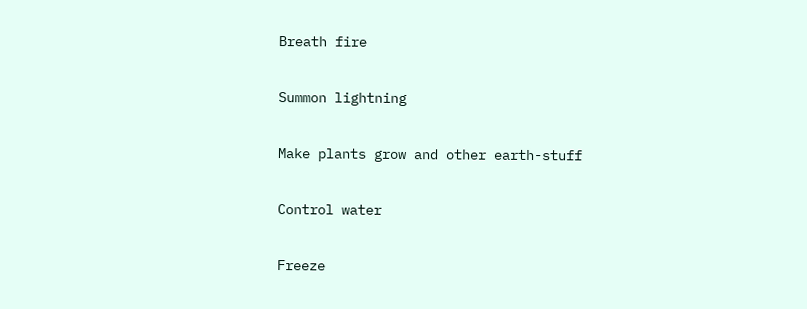Breath fire

Summon lightning

Make plants grow and other earth-stuff

Control water

Freeze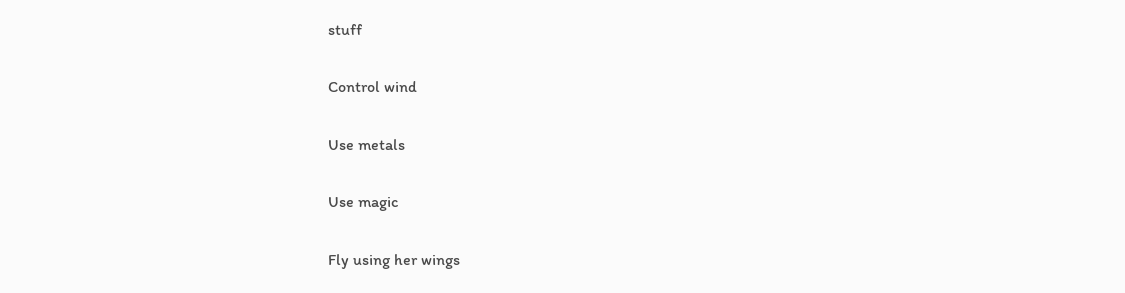stuff

Control wind

Use metals

Use magic

Fly using her wings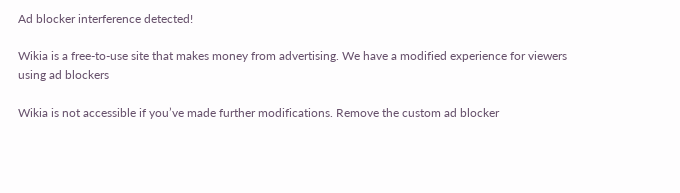Ad blocker interference detected!

Wikia is a free-to-use site that makes money from advertising. We have a modified experience for viewers using ad blockers

Wikia is not accessible if you’ve made further modifications. Remove the custom ad blocker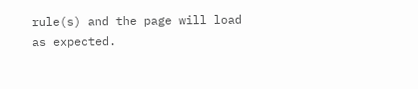rule(s) and the page will load as expected.